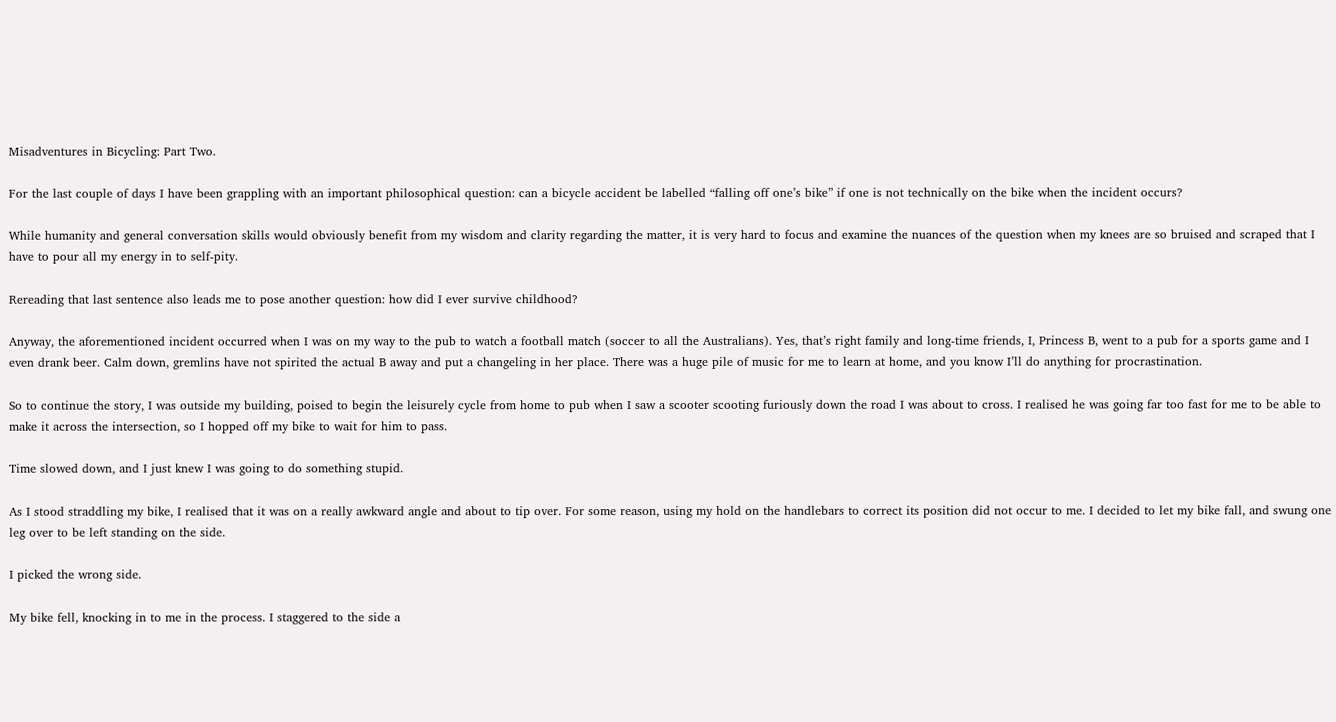Misadventures in Bicycling: Part Two.

For the last couple of days I have been grappling with an important philosophical question: can a bicycle accident be labelled “falling off one’s bike” if one is not technically on the bike when the incident occurs?

While humanity and general conversation skills would obviously benefit from my wisdom and clarity regarding the matter, it is very hard to focus and examine the nuances of the question when my knees are so bruised and scraped that I have to pour all my energy in to self-pity.

Rereading that last sentence also leads me to pose another question: how did I ever survive childhood?

Anyway, the aforementioned incident occurred when I was on my way to the pub to watch a football match (soccer to all the Australians). Yes, that’s right family and long-time friends, I, Princess B, went to a pub for a sports game and I even drank beer. Calm down, gremlins have not spirited the actual B away and put a changeling in her place. There was a huge pile of music for me to learn at home, and you know I’ll do anything for procrastination.

So to continue the story, I was outside my building, poised to begin the leisurely cycle from home to pub when I saw a scooter scooting furiously down the road I was about to cross. I realised he was going far too fast for me to be able to make it across the intersection, so I hopped off my bike to wait for him to pass.

Time slowed down, and I just knew I was going to do something stupid.

As I stood straddling my bike, I realised that it was on a really awkward angle and about to tip over. For some reason, using my hold on the handlebars to correct its position did not occur to me. I decided to let my bike fall, and swung one leg over to be left standing on the side.

I picked the wrong side.

My bike fell, knocking in to me in the process. I staggered to the side a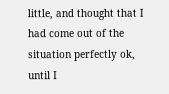little, and thought that I had come out of the situation perfectly ok, until I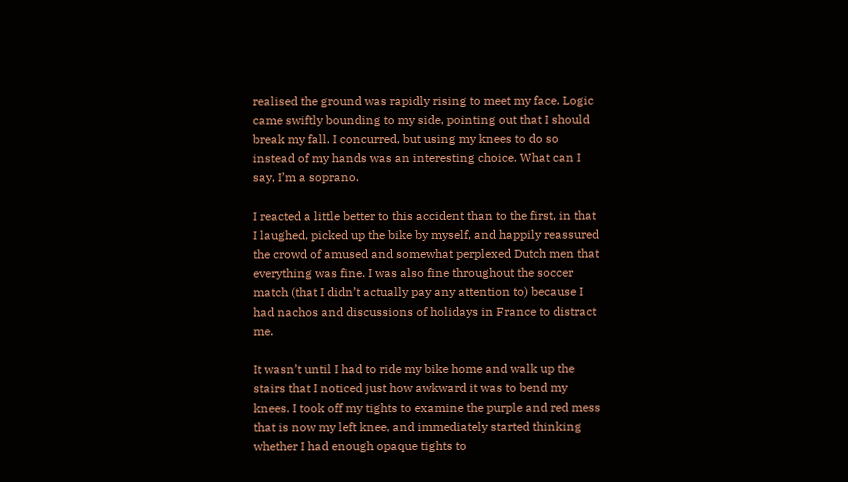realised the ground was rapidly rising to meet my face. Logic came swiftly bounding to my side, pointing out that I should break my fall. I concurred, but using my knees to do so instead of my hands was an interesting choice. What can I say, I’m a soprano.

I reacted a little better to this accident than to the first, in that I laughed, picked up the bike by myself, and happily reassured the crowd of amused and somewhat perplexed Dutch men that everything was fine. I was also fine throughout the soccer match (that I didn’t actually pay any attention to) because I had nachos and discussions of holidays in France to distract me.

It wasn’t until I had to ride my bike home and walk up the stairs that I noticed just how awkward it was to bend my knees. I took off my tights to examine the purple and red mess that is now my left knee, and immediately started thinking whether I had enough opaque tights to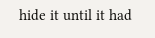hide it until it had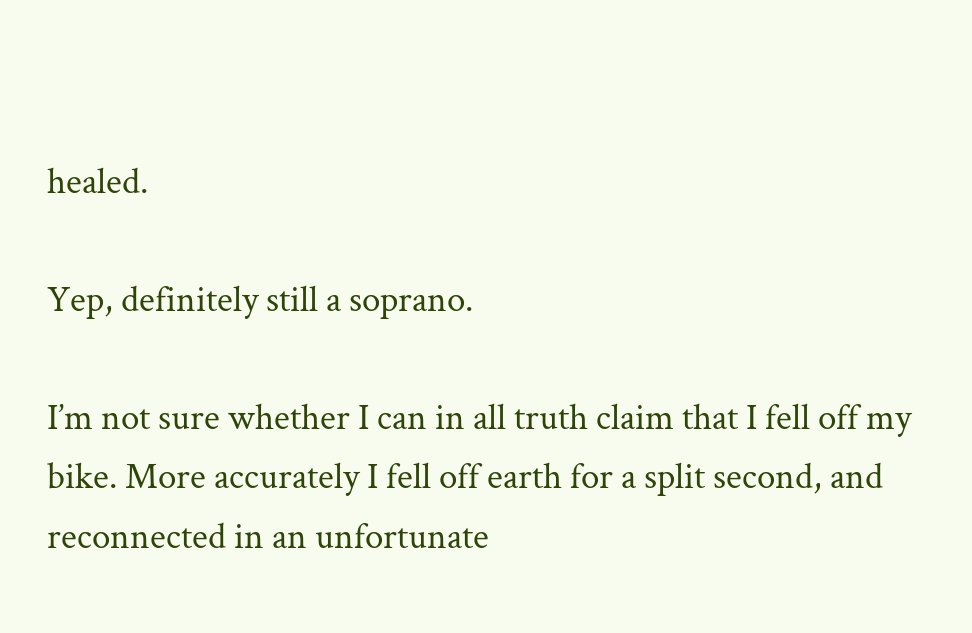healed.

Yep, definitely still a soprano.

I’m not sure whether I can in all truth claim that I fell off my bike. More accurately I fell off earth for a split second, and reconnected in an unfortunate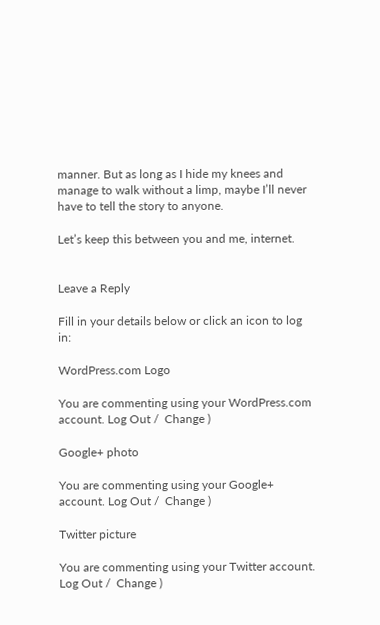manner. But as long as I hide my knees and manage to walk without a limp, maybe I’ll never have to tell the story to anyone.

Let’s keep this between you and me, internet.


Leave a Reply

Fill in your details below or click an icon to log in:

WordPress.com Logo

You are commenting using your WordPress.com account. Log Out /  Change )

Google+ photo

You are commenting using your Google+ account. Log Out /  Change )

Twitter picture

You are commenting using your Twitter account. Log Out /  Change )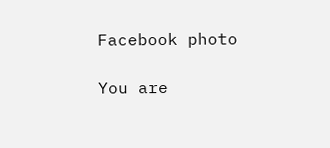Facebook photo

You are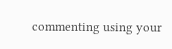commenting using your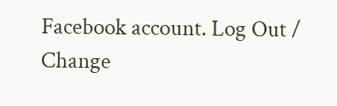Facebook account. Log Out /  Change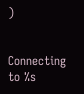)


Connecting to %s